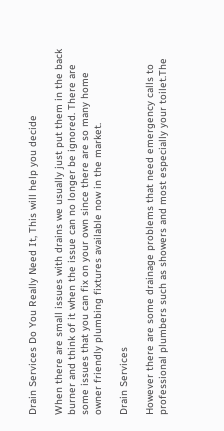Drain Services Do You Really Need It, This will help you decide

When there are small issues with drains we usually just put them in the back burner and think of it when the issue can no longer be ignored. There are some issues that you can fix on your own since there are so many home owner friendly plumbing fixtures available now in the market.

Drain Services

However there are some drainage problems that need emergency calls to professional plumbers such as showers and most especially your toilet.The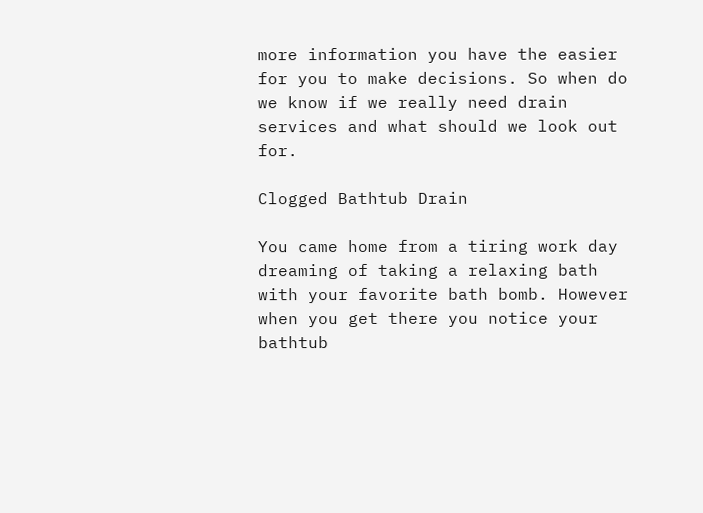more information you have the easier for you to make decisions. So when do we know if we really need drain services and what should we look out for.

Clogged Bathtub Drain

You came home from a tiring work day dreaming of taking a relaxing bath with your favorite bath bomb. However when you get there you notice your bathtub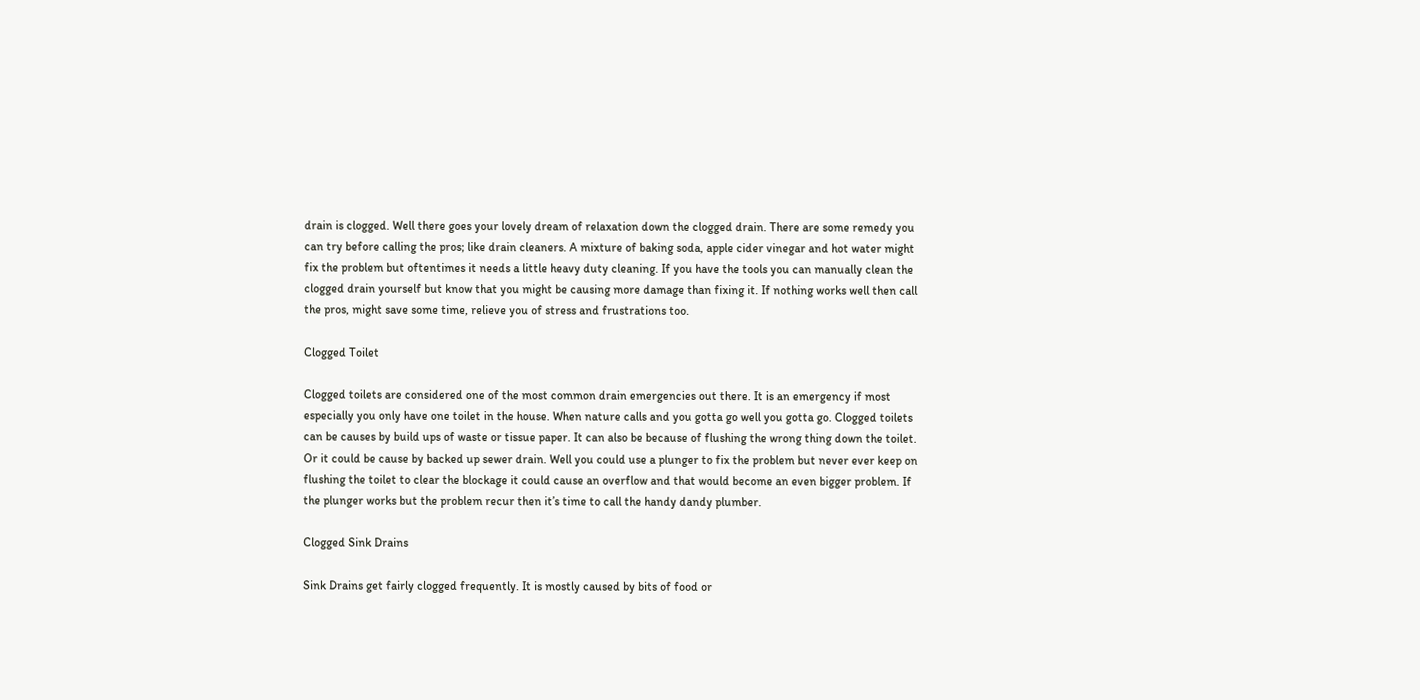drain is clogged. Well there goes your lovely dream of relaxation down the clogged drain. There are some remedy you can try before calling the pros; like drain cleaners. A mixture of baking soda, apple cider vinegar and hot water might fix the problem but oftentimes it needs a little heavy duty cleaning. If you have the tools you can manually clean the clogged drain yourself but know that you might be causing more damage than fixing it. If nothing works well then call the pros, might save some time, relieve you of stress and frustrations too.

Clogged Toilet

Clogged toilets are considered one of the most common drain emergencies out there. It is an emergency if most especially you only have one toilet in the house. When nature calls and you gotta go well you gotta go. Clogged toilets can be causes by build ups of waste or tissue paper. It can also be because of flushing the wrong thing down the toilet. Or it could be cause by backed up sewer drain. Well you could use a plunger to fix the problem but never ever keep on flushing the toilet to clear the blockage it could cause an overflow and that would become an even bigger problem. If the plunger works but the problem recur then it’s time to call the handy dandy plumber.

Clogged Sink Drains

Sink Drains get fairly clogged frequently. It is mostly caused by bits of food or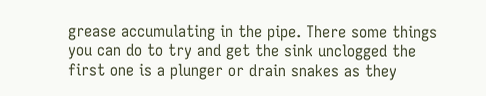grease accumulating in the pipe. There some things you can do to try and get the sink unclogged the first one is a plunger or drain snakes as they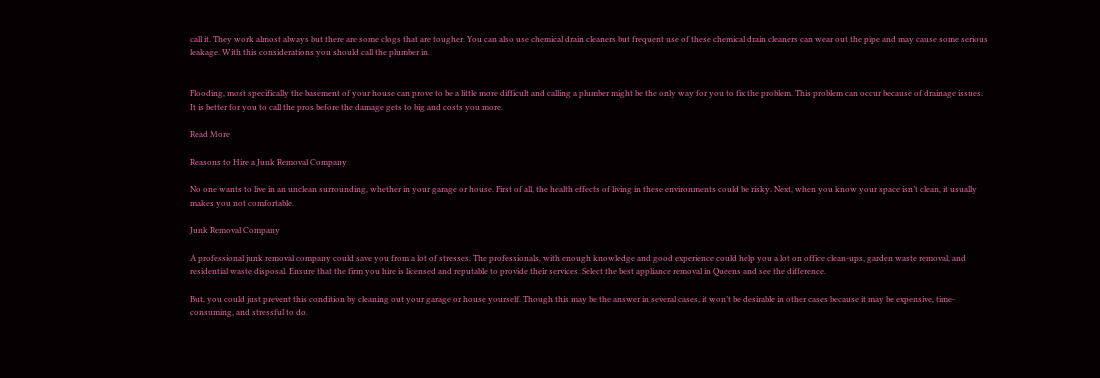call it. They work almost always but there are some clogs that are tougher. You can also use chemical drain cleaners but frequent use of these chemical drain cleaners can wear out the pipe and may cause some serious leakage. With this considerations you should call the plumber in.


Flooding, most specifically the basement of your house can prove to be a little more difficult and calling a plumber might be the only way for you to fix the problem. This problem can occur because of drainage issues. It is better for you to call the pros before the damage gets to big and costs you more.

Read More

Reasons to Hire a Junk Removal Company

No one wants to live in an unclean surrounding, whether in your garage or house. First of all, the health effects of living in these environments could be risky. Next, when you know your space isn’t clean, it usually makes you not comfortable.

Junk Removal Company

A professional junk removal company could save you from a lot of stresses. The professionals, with enough knowledge and good experience could help you a lot on office clean-ups, garden waste removal, and residential waste disposal. Ensure that the firm you hire is licensed and reputable to provide their services. Select the best appliance removal in Queens and see the difference.

But, you could just prevent this condition by cleaning out your garage or house yourself. Though this may be the answer in several cases, it won’t be desirable in other cases because it may be expensive, time-consuming, and stressful to do.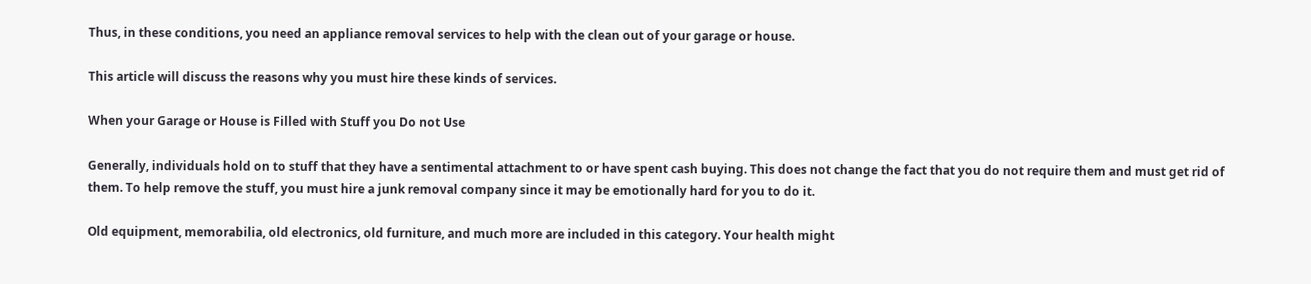Thus, in these conditions, you need an appliance removal services to help with the clean out of your garage or house.

This article will discuss the reasons why you must hire these kinds of services.

When your Garage or House is Filled with Stuff you Do not Use

Generally, individuals hold on to stuff that they have a sentimental attachment to or have spent cash buying. This does not change the fact that you do not require them and must get rid of them. To help remove the stuff, you must hire a junk removal company since it may be emotionally hard for you to do it.

Old equipment, memorabilia, old electronics, old furniture, and much more are included in this category. Your health might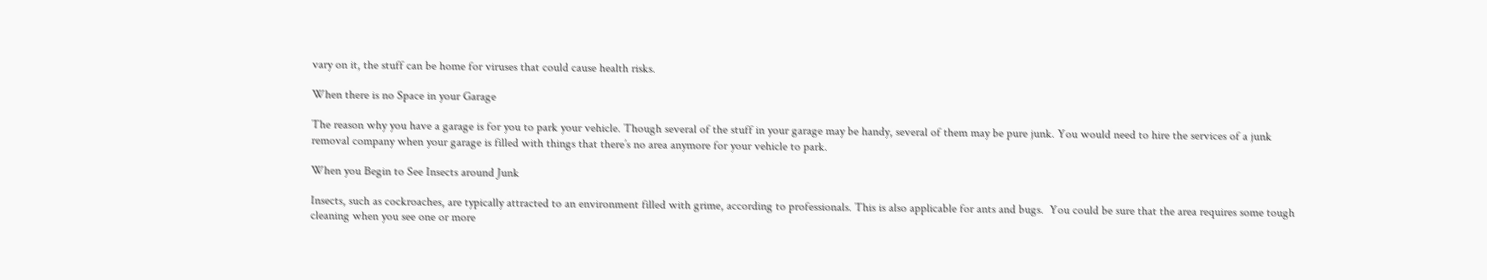vary on it, the stuff can be home for viruses that could cause health risks.

When there is no Space in your Garage

The reason why you have a garage is for you to park your vehicle. Though several of the stuff in your garage may be handy, several of them may be pure junk. You would need to hire the services of a junk removal company when your garage is filled with things that there’s no area anymore for your vehicle to park.

When you Begin to See Insects around Junk

Insects, such as cockroaches, are typically attracted to an environment filled with grime, according to professionals. This is also applicable for ants and bugs.  You could be sure that the area requires some tough cleaning when you see one or more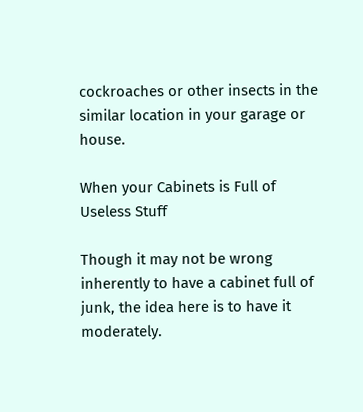cockroaches or other insects in the similar location in your garage or house.

When your Cabinets is Full of Useless Stuff

Though it may not be wrong inherently to have a cabinet full of junk, the idea here is to have it moderately.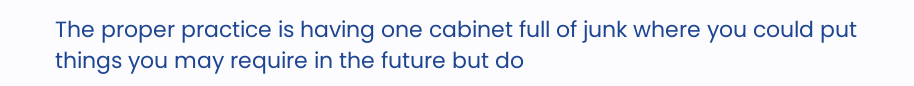The proper practice is having one cabinet full of junk where you could put things you may require in the future but do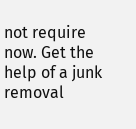not require now. Get the help of a junk removal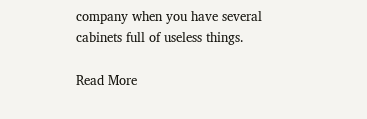company when you have several cabinets full of useless things.

Read More